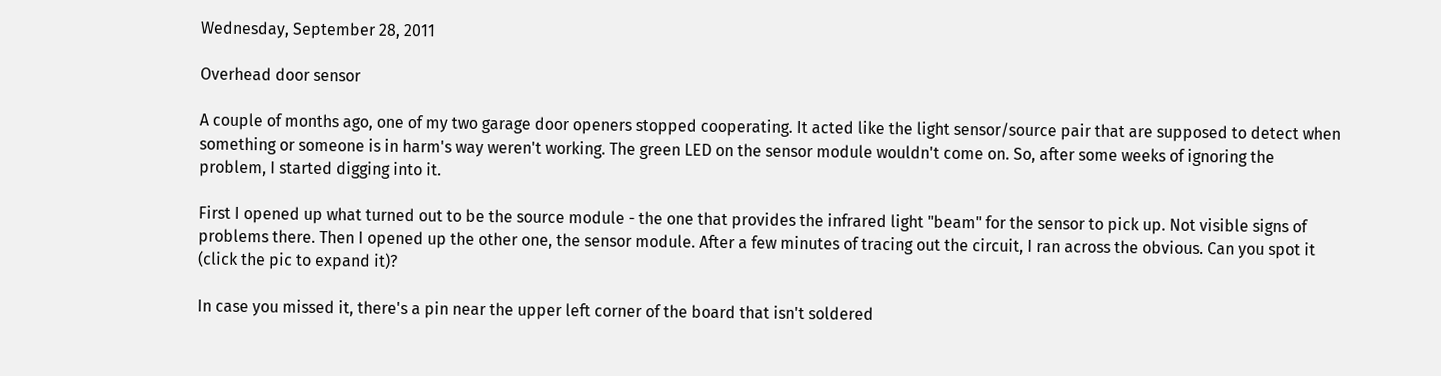Wednesday, September 28, 2011

Overhead door sensor

A couple of months ago, one of my two garage door openers stopped cooperating. It acted like the light sensor/source pair that are supposed to detect when something or someone is in harm's way weren't working. The green LED on the sensor module wouldn't come on. So, after some weeks of ignoring the problem, I started digging into it.

First I opened up what turned out to be the source module - the one that provides the infrared light "beam" for the sensor to pick up. Not visible signs of problems there. Then I opened up the other one, the sensor module. After a few minutes of tracing out the circuit, I ran across the obvious. Can you spot it (click the pic to expand it)?

In case you missed it, there's a pin near the upper left corner of the board that isn't soldered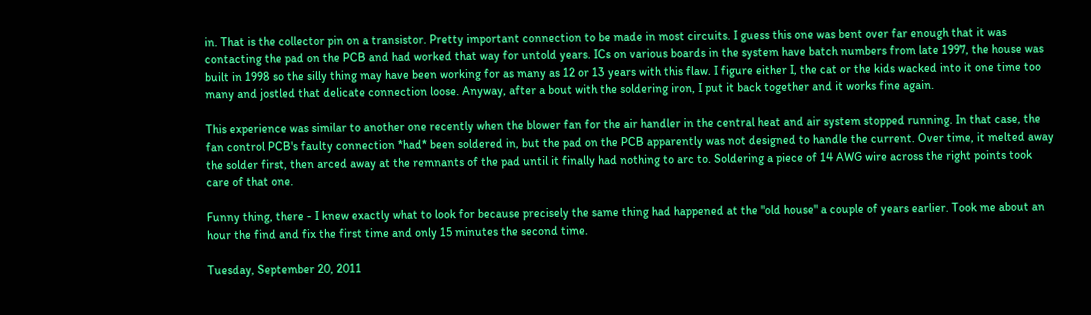in. That is the collector pin on a transistor. Pretty important connection to be made in most circuits. I guess this one was bent over far enough that it was contacting the pad on the PCB and had worked that way for untold years. ICs on various boards in the system have batch numbers from late 1997, the house was built in 1998 so the silly thing may have been working for as many as 12 or 13 years with this flaw. I figure either I, the cat or the kids wacked into it one time too many and jostled that delicate connection loose. Anyway, after a bout with the soldering iron, I put it back together and it works fine again.

This experience was similar to another one recently when the blower fan for the air handler in the central heat and air system stopped running. In that case, the fan control PCB's faulty connection *had* been soldered in, but the pad on the PCB apparently was not designed to handle the current. Over time, it melted away the solder first, then arced away at the remnants of the pad until it finally had nothing to arc to. Soldering a piece of 14 AWG wire across the right points took care of that one.

Funny thing, there - I knew exactly what to look for because precisely the same thing had happened at the "old house" a couple of years earlier. Took me about an hour the find and fix the first time and only 15 minutes the second time.

Tuesday, September 20, 2011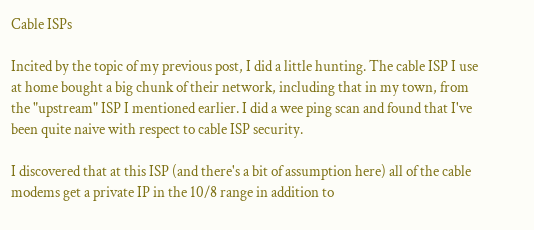Cable ISPs

Incited by the topic of my previous post, I did a little hunting. The cable ISP I use at home bought a big chunk of their network, including that in my town, from the "upstream" ISP I mentioned earlier. I did a wee ping scan and found that I've been quite naive with respect to cable ISP security.

I discovered that at this ISP (and there's a bit of assumption here) all of the cable modems get a private IP in the 10/8 range in addition to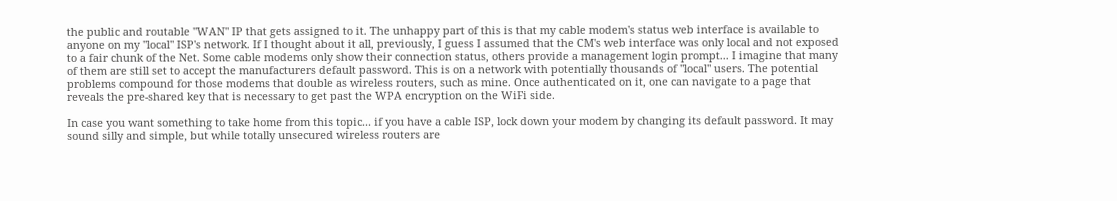the public and routable "WAN" IP that gets assigned to it. The unhappy part of this is that my cable modem's status web interface is available to anyone on my "local" ISP's network. If I thought about it all, previously, I guess I assumed that the CM's web interface was only local and not exposed to a fair chunk of the Net. Some cable modems only show their connection status, others provide a management login prompt... I imagine that many of them are still set to accept the manufacturers default password. This is on a network with potentially thousands of "local" users. The potential problems compound for those modems that double as wireless routers, such as mine. Once authenticated on it, one can navigate to a page that reveals the pre-shared key that is necessary to get past the WPA encryption on the WiFi side.

In case you want something to take home from this topic... if you have a cable ISP, lock down your modem by changing its default password. It may sound silly and simple, but while totally unsecured wireless routers are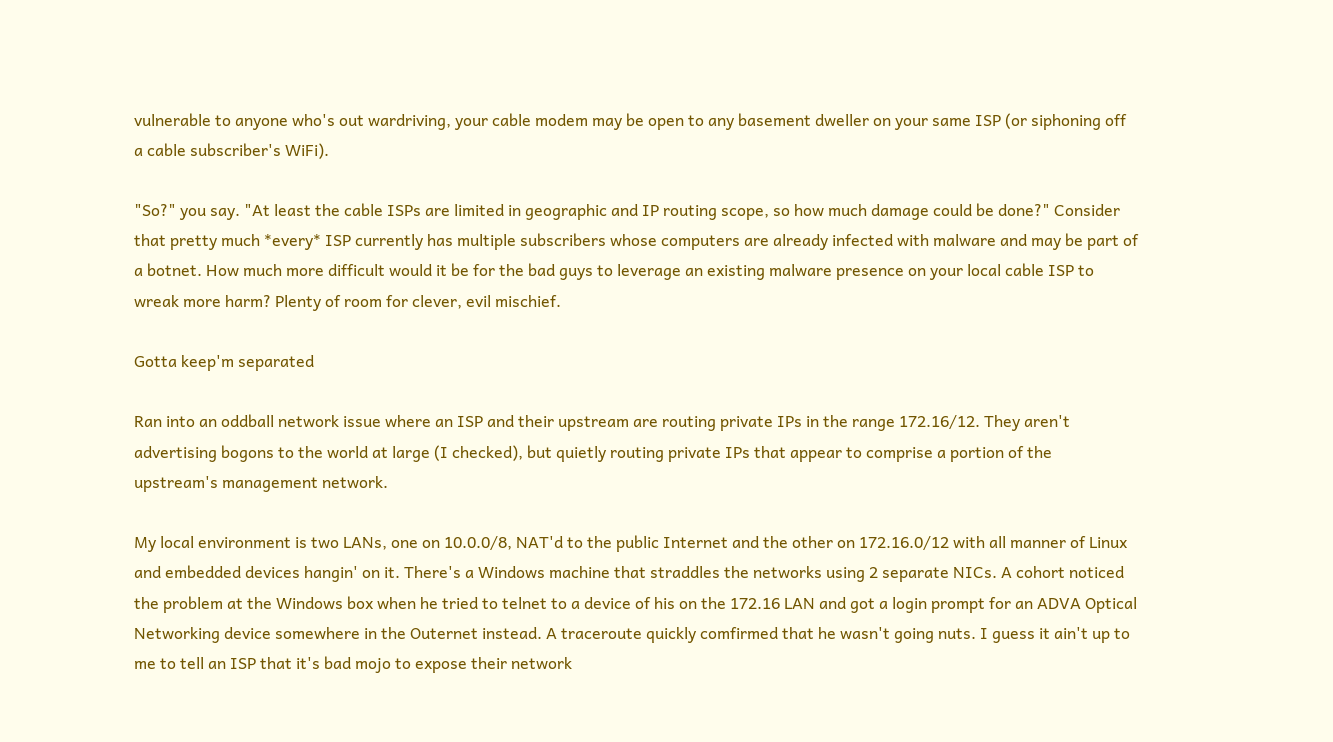vulnerable to anyone who's out wardriving, your cable modem may be open to any basement dweller on your same ISP (or siphoning off a cable subscriber's WiFi).

"So?" you say. "At least the cable ISPs are limited in geographic and IP routing scope, so how much damage could be done?" Consider that pretty much *every* ISP currently has multiple subscribers whose computers are already infected with malware and may be part of a botnet. How much more difficult would it be for the bad guys to leverage an existing malware presence on your local cable ISP to wreak more harm? Plenty of room for clever, evil mischief.

Gotta keep'm separated

Ran into an oddball network issue where an ISP and their upstream are routing private IPs in the range 172.16/12. They aren't advertising bogons to the world at large (I checked), but quietly routing private IPs that appear to comprise a portion of the upstream's management network.

My local environment is two LANs, one on 10.0.0/8, NAT'd to the public Internet and the other on 172.16.0/12 with all manner of Linux and embedded devices hangin' on it. There's a Windows machine that straddles the networks using 2 separate NICs. A cohort noticed the problem at the Windows box when he tried to telnet to a device of his on the 172.16 LAN and got a login prompt for an ADVA Optical Networking device somewhere in the Outernet instead. A traceroute quickly comfirmed that he wasn't going nuts. I guess it ain't up to me to tell an ISP that it's bad mojo to expose their network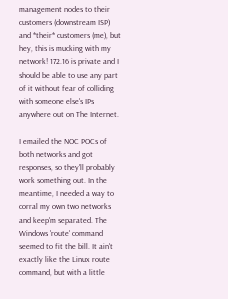management nodes to their customers (downstream ISP) and *their* customers (me), but hey, this is mucking with my network! 172.16 is private and I should be able to use any part of it without fear of colliding with someone else's IPs anywhere out on The Internet.

I emailed the NOC POCs of both networks and got responses, so they'll probably work something out. In the meantime, I needed a way to corral my own two networks and keep'm separated. The Windows 'route' command seemed to fit the bill. It ain't exactly like the Linux route command, but with a little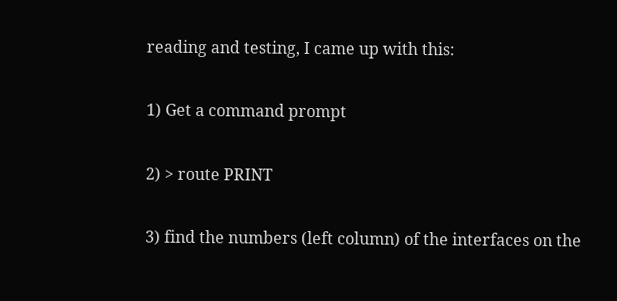reading and testing, I came up with this:

1) Get a command prompt

2) > route PRINT

3) find the numbers (left column) of the interfaces on the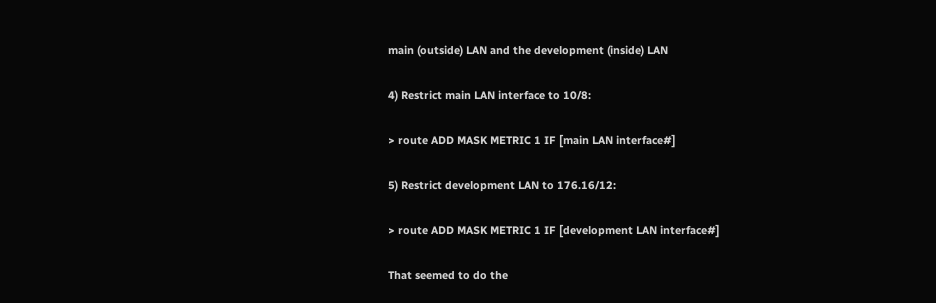main (outside) LAN and the development (inside) LAN

4) Restrict main LAN interface to 10/8:

> route ADD MASK METRIC 1 IF [main LAN interface#]

5) Restrict development LAN to 176.16/12:

> route ADD MASK METRIC 1 IF [development LAN interface#]

That seemed to do the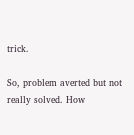trick.

So, problem averted but not really solved. How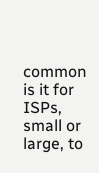common is it for ISPs, small or large, to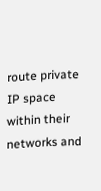route private IP space within their networks and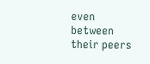even between their peers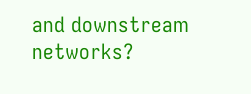and downstream networks?